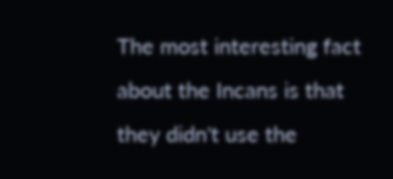The most interesting fact about the Incans is that they didn't use the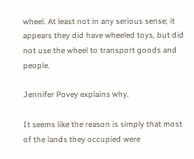wheel. At least not in any serious sense; it appears they did have wheeled toys, but did not use the wheel to transport goods and people.

Jennifer Povey explains why.

It seems like the reason is simply that most of the lands they occupied were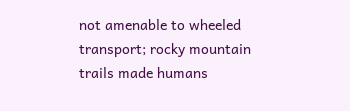not amenable to wheeled transport; rocky mountain trails made humans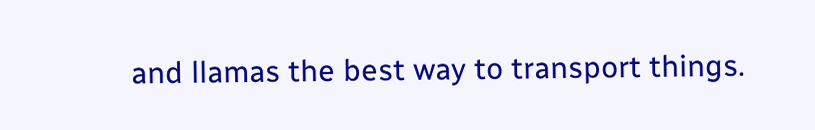and llamas the best way to transport things.